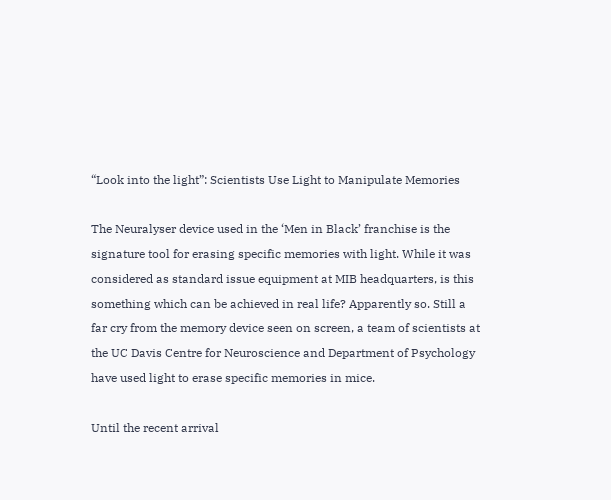“Look into the light”: Scientists Use Light to Manipulate Memories

The Neuralyser device used in the ‘Men in Black’ franchise is the signature tool for erasing specific memories with light. While it was considered as standard issue equipment at MIB headquarters, is this something which can be achieved in real life? Apparently so. Still a far cry from the memory device seen on screen, a team of scientists at the UC Davis Centre for Neuroscience and Department of Psychology have used light to erase specific memories in mice.

Until the recent arrival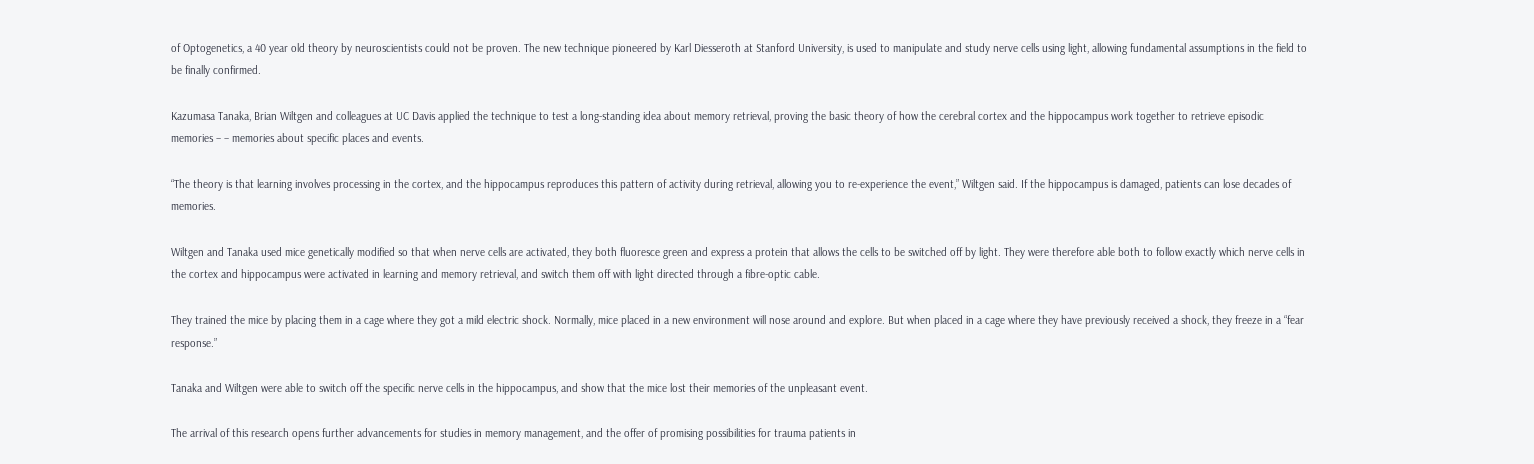of Optogenetics, a 40 year old theory by neuroscientists could not be proven. The new technique pioneered by Karl Diesseroth at Stanford University, is used to manipulate and study nerve cells using light, allowing fundamental assumptions in the field to be finally confirmed.

Kazumasa Tanaka, Brian Wiltgen and colleagues at UC Davis applied the technique to test a long-standing idea about memory retrieval, proving the basic theory of how the cerebral cortex and the hippocampus work together to retrieve episodic memories – – memories about specific places and events.

“The theory is that learning involves processing in the cortex, and the hippocampus reproduces this pattern of activity during retrieval, allowing you to re-experience the event,” Wiltgen said. If the hippocampus is damaged, patients can lose decades of memories.

Wiltgen and Tanaka used mice genetically modified so that when nerve cells are activated, they both fluoresce green and express a protein that allows the cells to be switched off by light. They were therefore able both to follow exactly which nerve cells in the cortex and hippocampus were activated in learning and memory retrieval, and switch them off with light directed through a fibre-optic cable.

They trained the mice by placing them in a cage where they got a mild electric shock. Normally, mice placed in a new environment will nose around and explore. But when placed in a cage where they have previously received a shock, they freeze in a “fear response.”

Tanaka and Wiltgen were able to switch off the specific nerve cells in the hippocampus, and show that the mice lost their memories of the unpleasant event.

The arrival of this research opens further advancements for studies in memory management, and the offer of promising possibilities for trauma patients in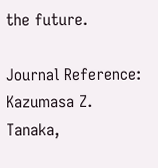the future.

Journal Reference: Kazumasa Z. Tanaka,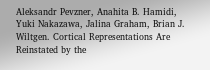Aleksandr Pevzner, Anahita B. Hamidi, Yuki Nakazawa, Jalina Graham, Brian J. Wiltgen. Cortical Representations Are Reinstated by the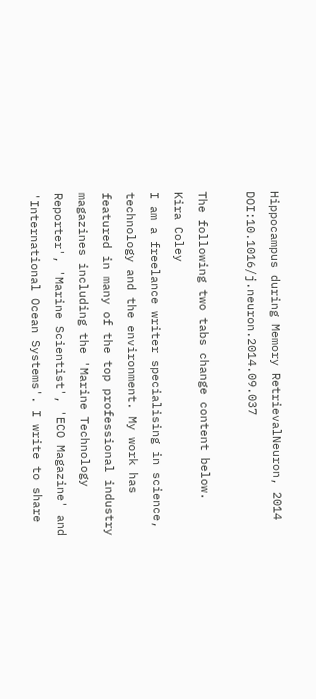Hippocampus during Memory RetrievalNeuron, 2014 DOI:10.1016/j.neuron.2014.09.037

The following two tabs change content below.
Kira Coley
I am a freelance writer specialising in science, technology and the environment. My work has featured in many of the top professional industry magazines including the 'Marine Technology Reporter', 'Marine Scientist', 'ECO Magazine' and 'International Ocean Systems'. I write to share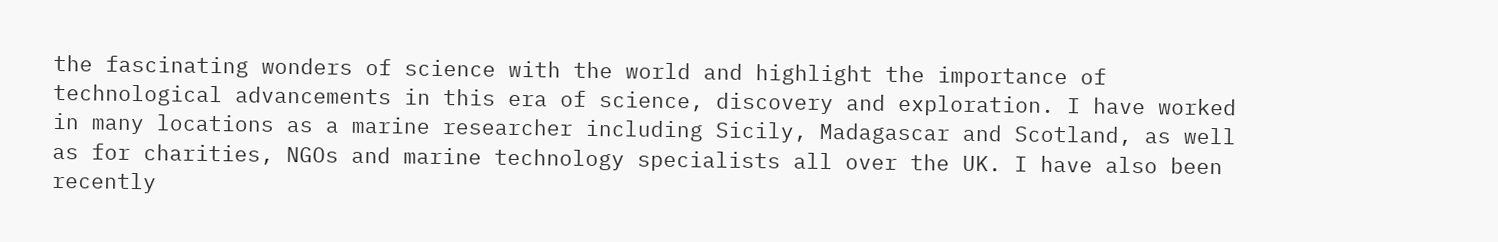the fascinating wonders of science with the world and highlight the importance of technological advancements in this era of science, discovery and exploration. I have worked in many locations as a marine researcher including Sicily, Madagascar and Scotland, as well as for charities, NGOs and marine technology specialists all over the UK. I have also been recently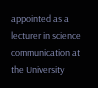appointed as a lecturer in science communication at the University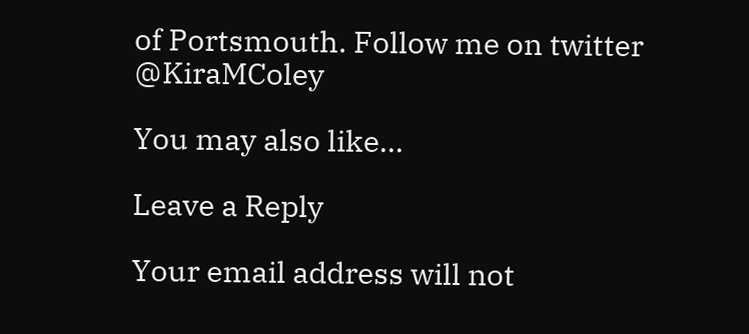of Portsmouth. Follow me on twitter @KiraMColey

You may also like...

Leave a Reply

Your email address will not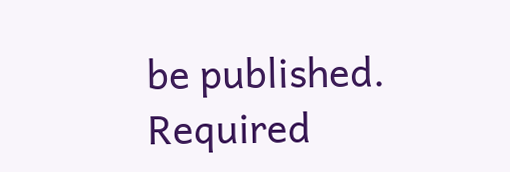be published. Required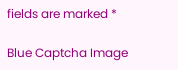fields are marked *

Blue Captcha Image